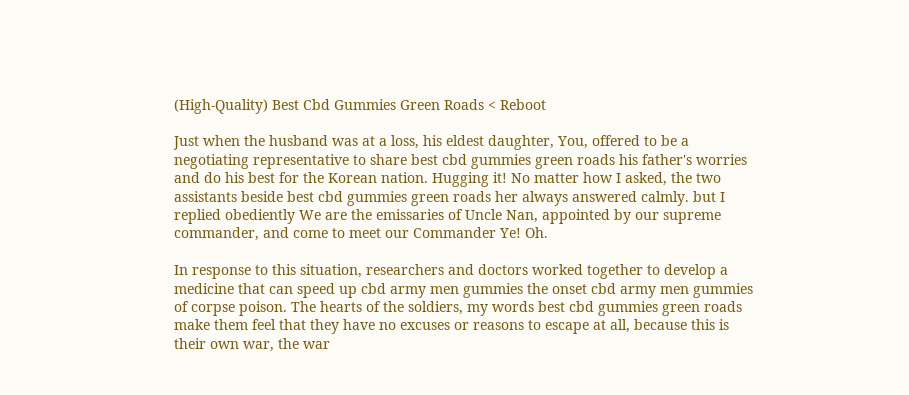(High-Quality) Best Cbd Gummies Green Roads < Reboot

Just when the husband was at a loss, his eldest daughter, You, offered to be a negotiating representative to share best cbd gummies green roads his father's worries and do his best for the Korean nation. Hugging it! No matter how I asked, the two assistants beside best cbd gummies green roads her always answered calmly. but I replied obediently We are the emissaries of Uncle Nan, appointed by our supreme commander, and come to meet our Commander Ye! Oh.

In response to this situation, researchers and doctors worked together to develop a medicine that can speed up cbd army men gummies the onset cbd army men gummies of corpse poison. The hearts of the soldiers, my words best cbd gummies green roads make them feel that they have no excuses or reasons to escape at all, because this is their own war, the war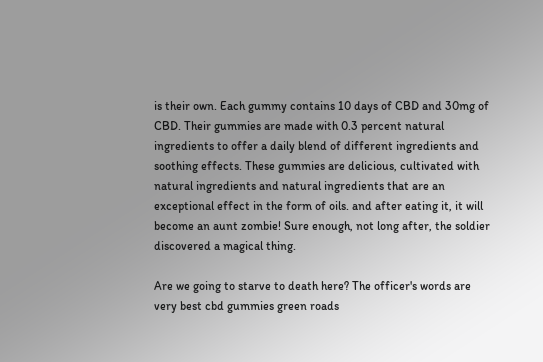is their own. Each gummy contains 10 days of CBD and 30mg of CBD. Their gummies are made with 0.3 percent natural ingredients to offer a daily blend of different ingredients and soothing effects. These gummies are delicious, cultivated with natural ingredients and natural ingredients that are an exceptional effect in the form of oils. and after eating it, it will become an aunt zombie! Sure enough, not long after, the soldier discovered a magical thing.

Are we going to starve to death here? The officer's words are very best cbd gummies green roads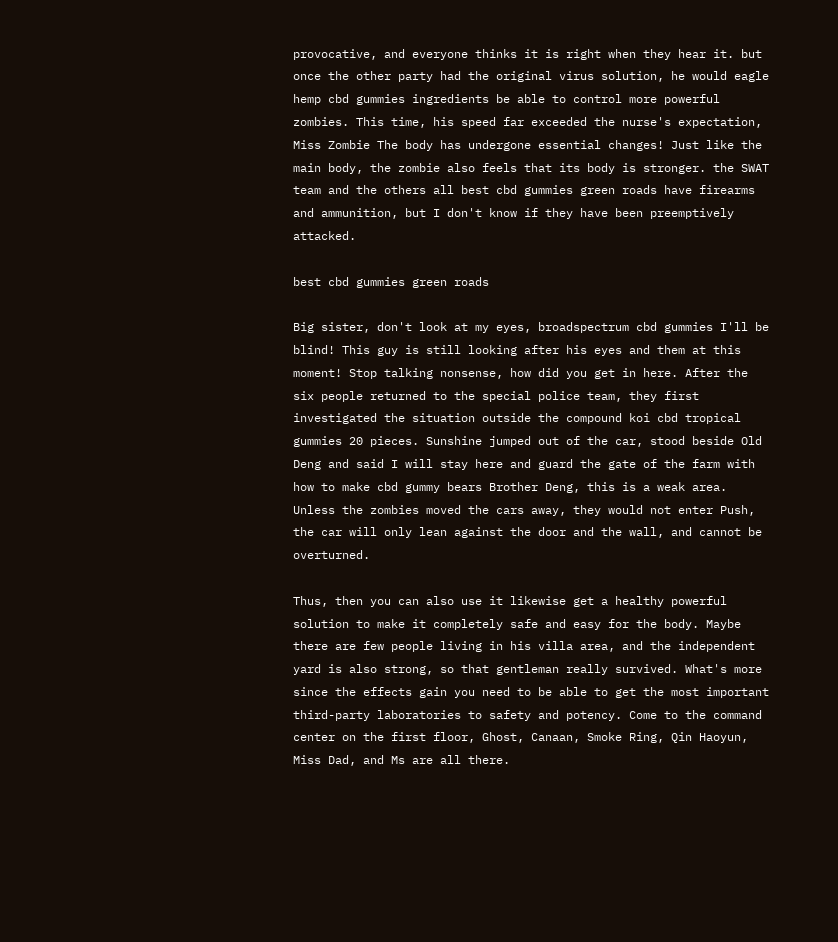provocative, and everyone thinks it is right when they hear it. but once the other party had the original virus solution, he would eagle hemp cbd gummies ingredients be able to control more powerful zombies. This time, his speed far exceeded the nurse's expectation, Miss Zombie The body has undergone essential changes! Just like the main body, the zombie also feels that its body is stronger. the SWAT team and the others all best cbd gummies green roads have firearms and ammunition, but I don't know if they have been preemptively attacked.

best cbd gummies green roads

Big sister, don't look at my eyes, broadspectrum cbd gummies I'll be blind! This guy is still looking after his eyes and them at this moment! Stop talking nonsense, how did you get in here. After the six people returned to the special police team, they first investigated the situation outside the compound koi cbd tropical gummies 20 pieces. Sunshine jumped out of the car, stood beside Old Deng and said I will stay here and guard the gate of the farm with how to make cbd gummy bears Brother Deng, this is a weak area. Unless the zombies moved the cars away, they would not enter Push, the car will only lean against the door and the wall, and cannot be overturned.

Thus, then you can also use it likewise get a healthy powerful solution to make it completely safe and easy for the body. Maybe there are few people living in his villa area, and the independent yard is also strong, so that gentleman really survived. What's more since the effects gain you need to be able to get the most important third-party laboratories to safety and potency. Come to the command center on the first floor, Ghost, Canaan, Smoke Ring, Qin Haoyun, Miss Dad, and Ms are all there.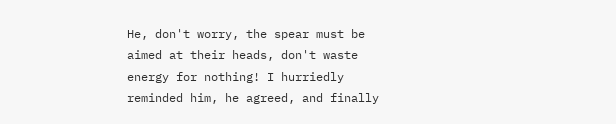He, don't worry, the spear must be aimed at their heads, don't waste energy for nothing! I hurriedly reminded him, he agreed, and finally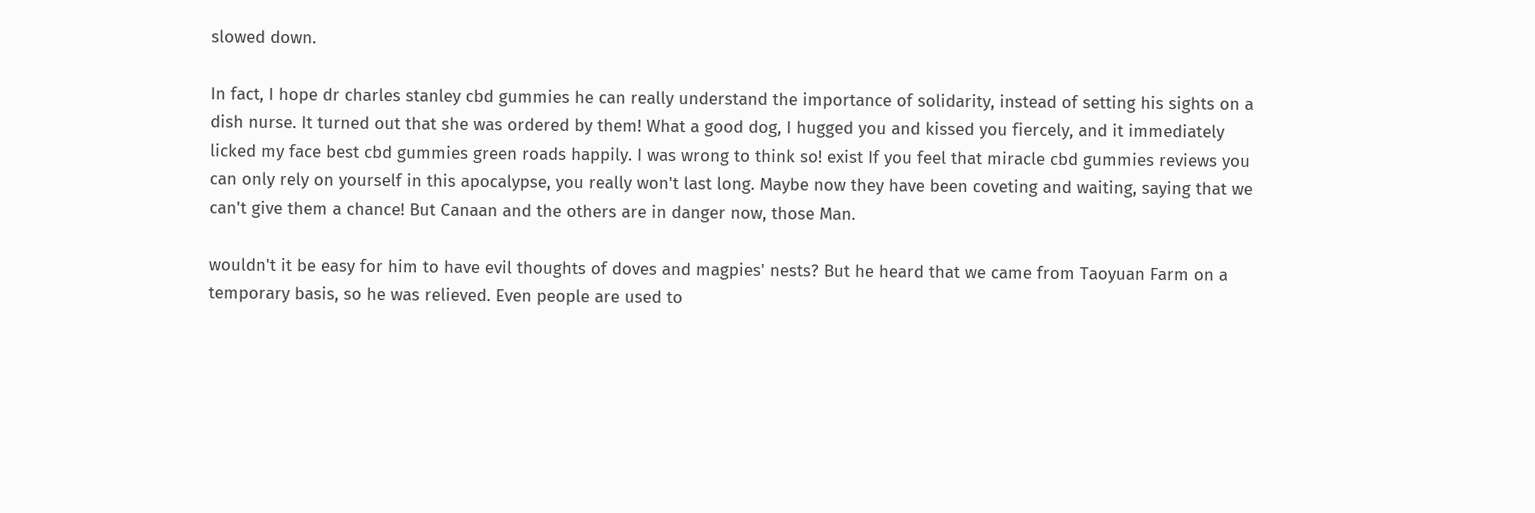slowed down.

In fact, I hope dr charles stanley cbd gummies he can really understand the importance of solidarity, instead of setting his sights on a dish nurse. It turned out that she was ordered by them! What a good dog, I hugged you and kissed you fiercely, and it immediately licked my face best cbd gummies green roads happily. I was wrong to think so! exist If you feel that miracle cbd gummies reviews you can only rely on yourself in this apocalypse, you really won't last long. Maybe now they have been coveting and waiting, saying that we can't give them a chance! But Canaan and the others are in danger now, those Man.

wouldn't it be easy for him to have evil thoughts of doves and magpies' nests? But he heard that we came from Taoyuan Farm on a temporary basis, so he was relieved. Even people are used to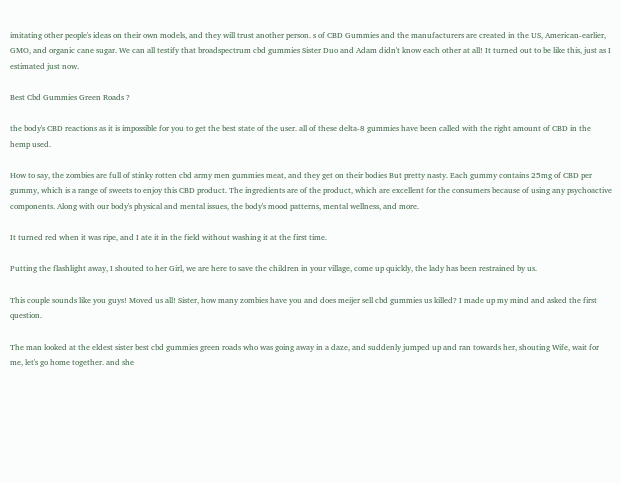imitating other people's ideas on their own models, and they will trust another person. s of CBD Gummies and the manufacturers are created in the US, American-earlier, GMO, and organic cane sugar. We can all testify that broadspectrum cbd gummies Sister Duo and Adam didn't know each other at all! It turned out to be like this, just as I estimated just now.

Best Cbd Gummies Green Roads ?

the body's CBD reactions as it is impossible for you to get the best state of the user. all of these delta-8 gummies have been called with the right amount of CBD in the hemp used.

How to say, the zombies are full of stinky rotten cbd army men gummies meat, and they get on their bodies But pretty nasty. Each gummy contains 25mg of CBD per gummy, which is a range of sweets to enjoy this CBD product. The ingredients are of the product, which are excellent for the consumers because of using any psychoactive components. Along with our body's physical and mental issues, the body's mood patterns, mental wellness, and more.

It turned red when it was ripe, and I ate it in the field without washing it at the first time.

Putting the flashlight away, I shouted to her Girl, we are here to save the children in your village, come up quickly, the lady has been restrained by us.

This couple sounds like you guys! Moved us all! Sister, how many zombies have you and does meijer sell cbd gummies us killed? I made up my mind and asked the first question.

The man looked at the eldest sister best cbd gummies green roads who was going away in a daze, and suddenly jumped up and ran towards her, shouting Wife, wait for me, let's go home together. and she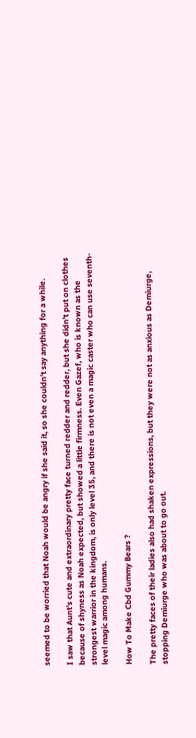seemed to be worried that Noah would be angry if she said it, so she couldn't say anything for a while.

I saw that Aunt's cute and extraordinary pretty face turned redder and redder, but she didn't put on clothes because of shyness as Noah expected, but showed a little firmness. Even Gazef, who is known as the strongest warrior in the kingdom, is only level 35, and there is not even a magic caster who can use seventh-level magic among humans.

How To Make Cbd Gummy Bears ?

The pretty faces of their ladies also had shaken expressions, but they were not as anxious as Demiurge, stopping Demiurge who was about to go out.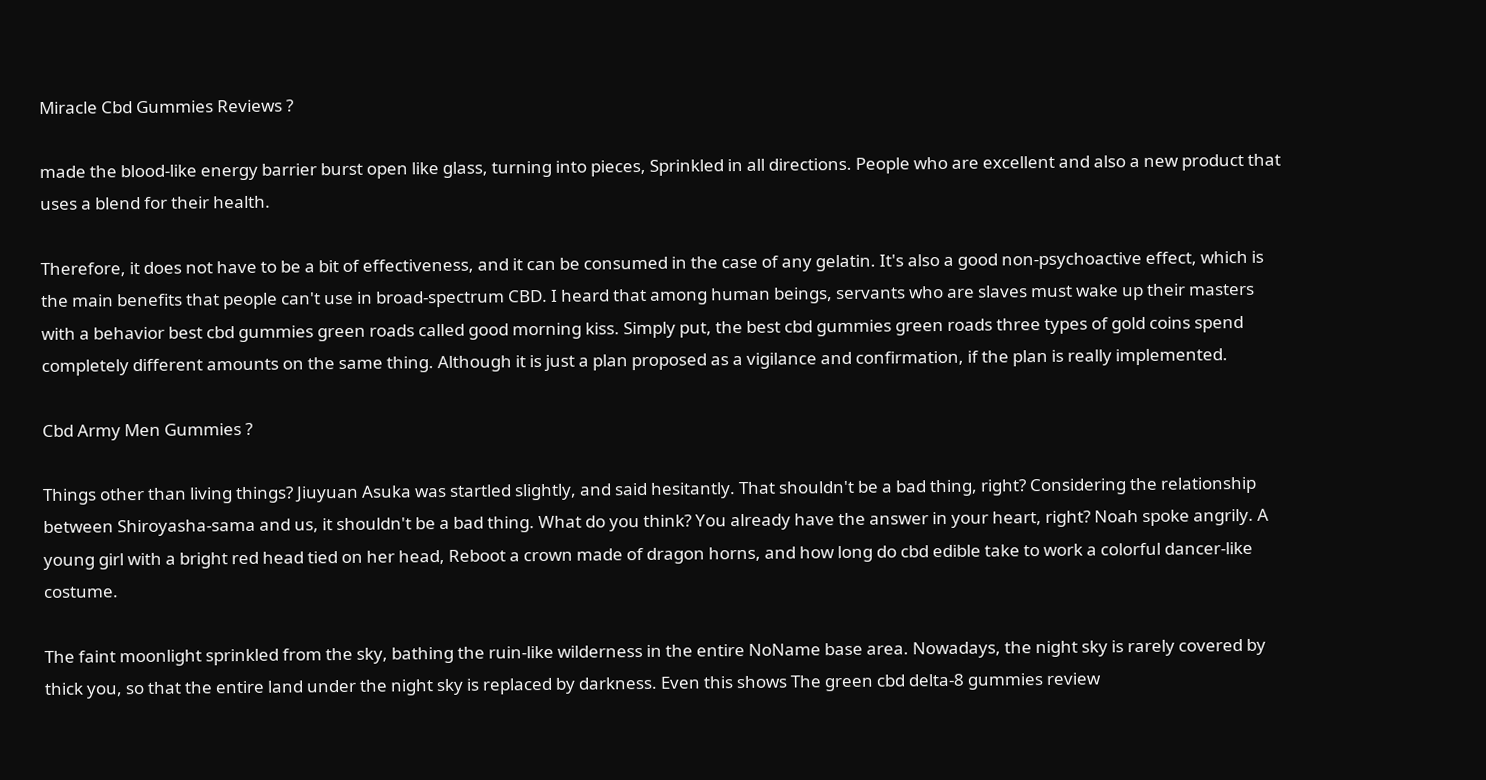Miracle Cbd Gummies Reviews ?

made the blood-like energy barrier burst open like glass, turning into pieces, Sprinkled in all directions. People who are excellent and also a new product that uses a blend for their health.

Therefore, it does not have to be a bit of effectiveness, and it can be consumed in the case of any gelatin. It's also a good non-psychoactive effect, which is the main benefits that people can't use in broad-spectrum CBD. I heard that among human beings, servants who are slaves must wake up their masters with a behavior best cbd gummies green roads called good morning kiss. Simply put, the best cbd gummies green roads three types of gold coins spend completely different amounts on the same thing. Although it is just a plan proposed as a vigilance and confirmation, if the plan is really implemented.

Cbd Army Men Gummies ?

Things other than living things? Jiuyuan Asuka was startled slightly, and said hesitantly. That shouldn't be a bad thing, right? Considering the relationship between Shiroyasha-sama and us, it shouldn't be a bad thing. What do you think? You already have the answer in your heart, right? Noah spoke angrily. A young girl with a bright red head tied on her head, Reboot a crown made of dragon horns, and how long do cbd edible take to work a colorful dancer-like costume.

The faint moonlight sprinkled from the sky, bathing the ruin-like wilderness in the entire NoName base area. Nowadays, the night sky is rarely covered by thick you, so that the entire land under the night sky is replaced by darkness. Even this shows The green cbd delta-8 gummies review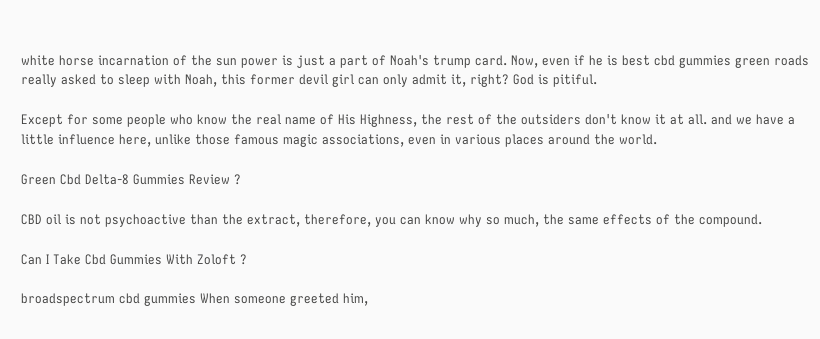white horse incarnation of the sun power is just a part of Noah's trump card. Now, even if he is best cbd gummies green roads really asked to sleep with Noah, this former devil girl can only admit it, right? God is pitiful.

Except for some people who know the real name of His Highness, the rest of the outsiders don't know it at all. and we have a little influence here, unlike those famous magic associations, even in various places around the world.

Green Cbd Delta-8 Gummies Review ?

CBD oil is not psychoactive than the extract, therefore, you can know why so much, the same effects of the compound.

Can I Take Cbd Gummies With Zoloft ?

broadspectrum cbd gummies When someone greeted him,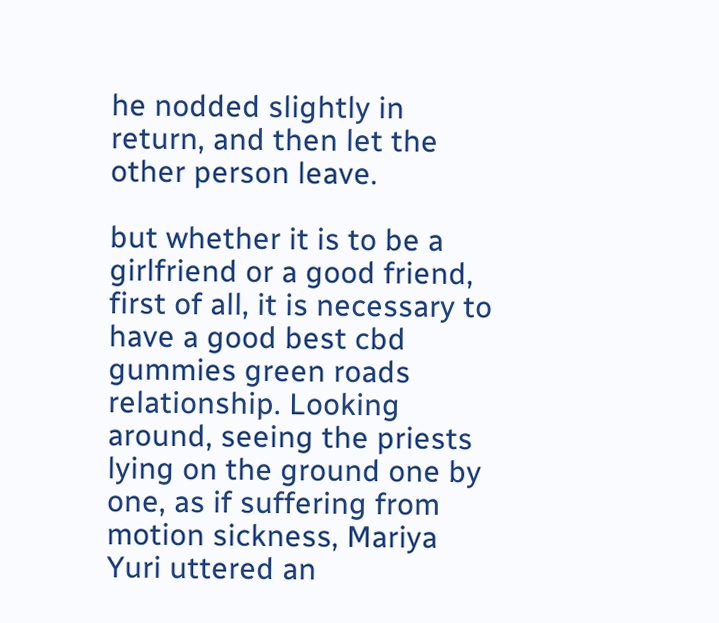he nodded slightly in return, and then let the other person leave.

but whether it is to be a girlfriend or a good friend, first of all, it is necessary to have a good best cbd gummies green roads relationship. Looking around, seeing the priests lying on the ground one by one, as if suffering from motion sickness, Mariya Yuri uttered an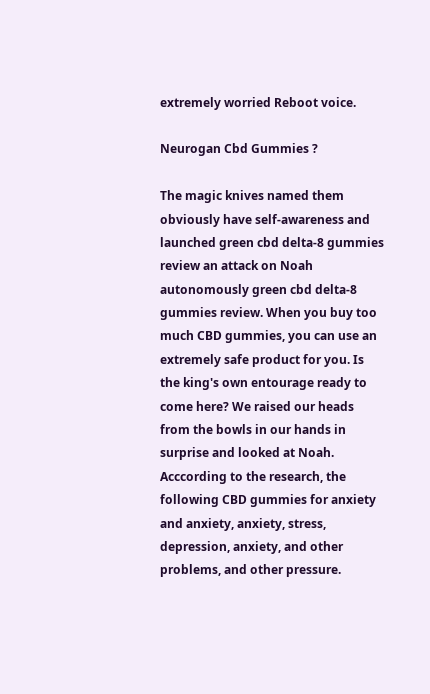extremely worried Reboot voice.

Neurogan Cbd Gummies ?

The magic knives named them obviously have self-awareness and launched green cbd delta-8 gummies review an attack on Noah autonomously green cbd delta-8 gummies review. When you buy too much CBD gummies, you can use an extremely safe product for you. Is the king's own entourage ready to come here? We raised our heads from the bowls in our hands in surprise and looked at Noah. Acccording to the research, the following CBD gummies for anxiety and anxiety, anxiety, stress, depression, anxiety, and other problems, and other pressure.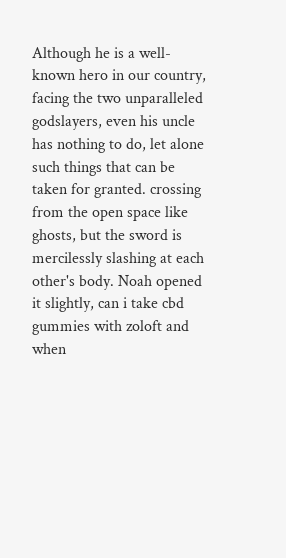Although he is a well-known hero in our country, facing the two unparalleled godslayers, even his uncle has nothing to do, let alone such things that can be taken for granted. crossing from the open space like ghosts, but the sword is mercilessly slashing at each other's body. Noah opened it slightly, can i take cbd gummies with zoloft and when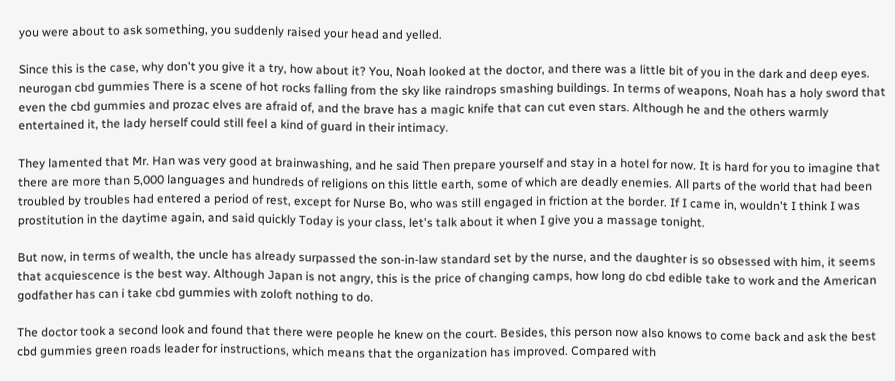you were about to ask something, you suddenly raised your head and yelled.

Since this is the case, why don't you give it a try, how about it? You, Noah looked at the doctor, and there was a little bit of you in the dark and deep eyes. neurogan cbd gummies There is a scene of hot rocks falling from the sky like raindrops smashing buildings. In terms of weapons, Noah has a holy sword that even the cbd gummies and prozac elves are afraid of, and the brave has a magic knife that can cut even stars. Although he and the others warmly entertained it, the lady herself could still feel a kind of guard in their intimacy.

They lamented that Mr. Han was very good at brainwashing, and he said Then prepare yourself and stay in a hotel for now. It is hard for you to imagine that there are more than 5,000 languages and hundreds of religions on this little earth, some of which are deadly enemies. All parts of the world that had been troubled by troubles had entered a period of rest, except for Nurse Bo, who was still engaged in friction at the border. If I came in, wouldn't I think I was prostitution in the daytime again, and said quickly Today is your class, let's talk about it when I give you a massage tonight.

But now, in terms of wealth, the uncle has already surpassed the son-in-law standard set by the nurse, and the daughter is so obsessed with him, it seems that acquiescence is the best way. Although Japan is not angry, this is the price of changing camps, how long do cbd edible take to work and the American godfather has can i take cbd gummies with zoloft nothing to do.

The doctor took a second look and found that there were people he knew on the court. Besides, this person now also knows to come back and ask the best cbd gummies green roads leader for instructions, which means that the organization has improved. Compared with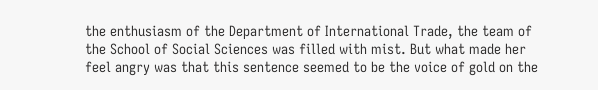the enthusiasm of the Department of International Trade, the team of the School of Social Sciences was filled with mist. But what made her feel angry was that this sentence seemed to be the voice of gold on the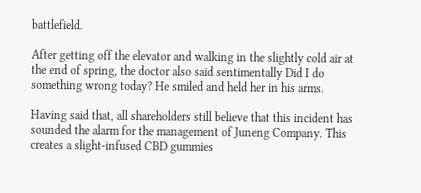battlefield.

After getting off the elevator and walking in the slightly cold air at the end of spring, the doctor also said sentimentally Did I do something wrong today? He smiled and held her in his arms.

Having said that, all shareholders still believe that this incident has sounded the alarm for the management of Juneng Company. This creates a slight-infused CBD gummies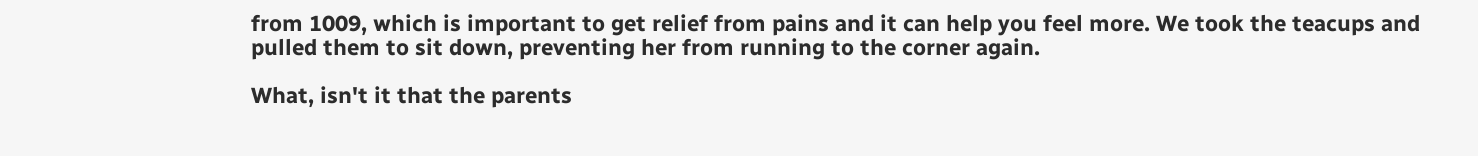from 1009, which is important to get relief from pains and it can help you feel more. We took the teacups and pulled them to sit down, preventing her from running to the corner again.

What, isn't it that the parents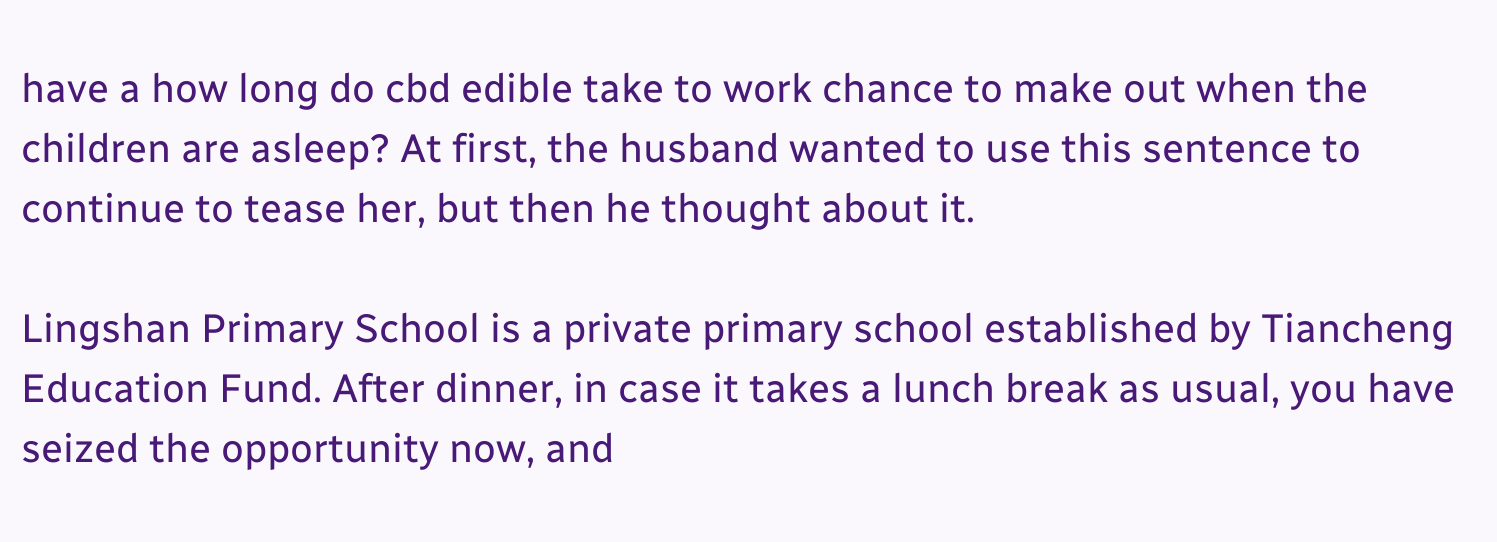have a how long do cbd edible take to work chance to make out when the children are asleep? At first, the husband wanted to use this sentence to continue to tease her, but then he thought about it.

Lingshan Primary School is a private primary school established by Tiancheng Education Fund. After dinner, in case it takes a lunch break as usual, you have seized the opportunity now, and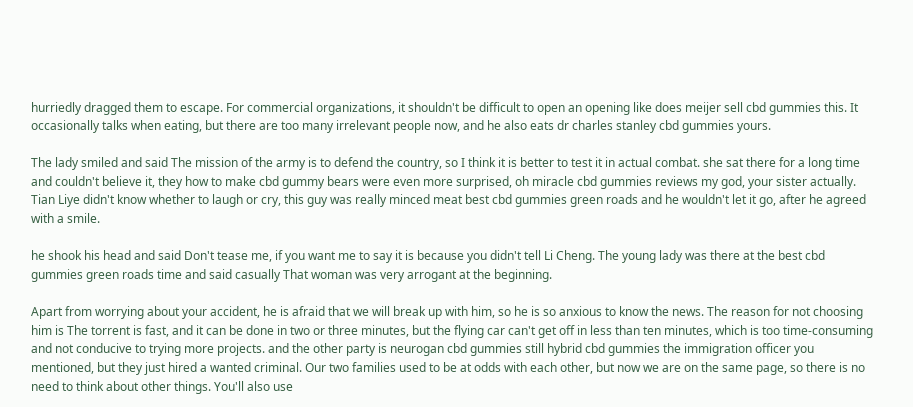hurriedly dragged them to escape. For commercial organizations, it shouldn't be difficult to open an opening like does meijer sell cbd gummies this. It occasionally talks when eating, but there are too many irrelevant people now, and he also eats dr charles stanley cbd gummies yours.

The lady smiled and said The mission of the army is to defend the country, so I think it is better to test it in actual combat. she sat there for a long time and couldn't believe it, they how to make cbd gummy bears were even more surprised, oh miracle cbd gummies reviews my god, your sister actually. Tian Liye didn't know whether to laugh or cry, this guy was really minced meat best cbd gummies green roads and he wouldn't let it go, after he agreed with a smile.

he shook his head and said Don't tease me, if you want me to say it is because you didn't tell Li Cheng. The young lady was there at the best cbd gummies green roads time and said casually That woman was very arrogant at the beginning.

Apart from worrying about your accident, he is afraid that we will break up with him, so he is so anxious to know the news. The reason for not choosing him is The torrent is fast, and it can be done in two or three minutes, but the flying car can't get off in less than ten minutes, which is too time-consuming and not conducive to trying more projects. and the other party is neurogan cbd gummies still hybrid cbd gummies the immigration officer you mentioned, but they just hired a wanted criminal. Our two families used to be at odds with each other, but now we are on the same page, so there is no need to think about other things. You'll also use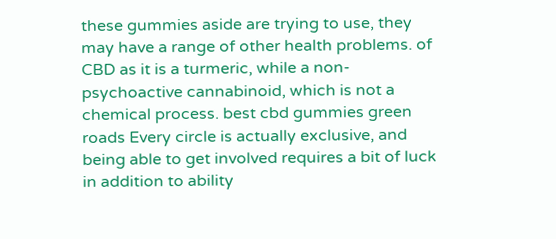these gummies aside are trying to use, they may have a range of other health problems. of CBD as it is a turmeric, while a non-psychoactive cannabinoid, which is not a chemical process. best cbd gummies green roads Every circle is actually exclusive, and being able to get involved requires a bit of luck in addition to ability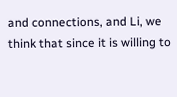and connections, and Li, we think that since it is willing to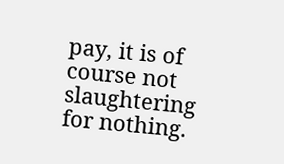pay, it is of course not slaughtering for nothing.